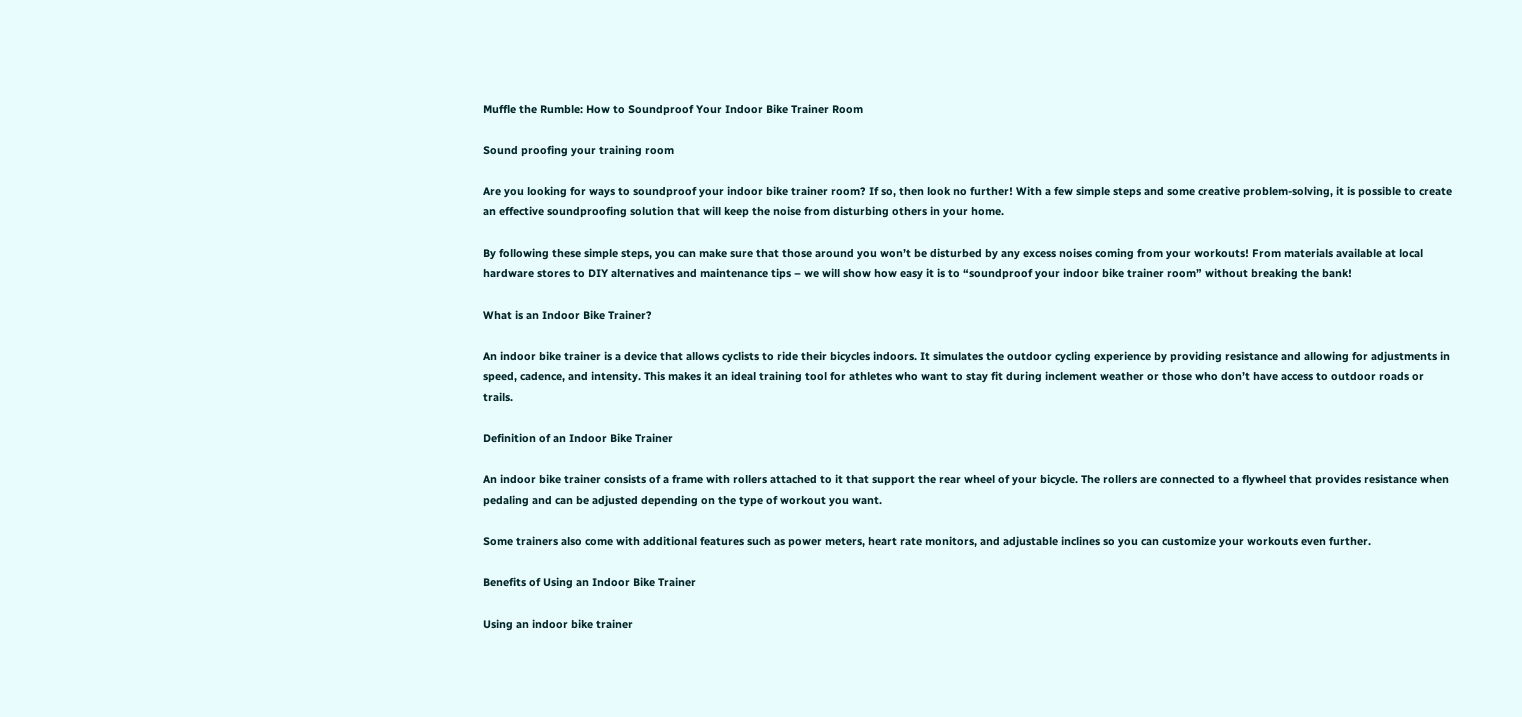Muffle the Rumble: How to Soundproof Your Indoor Bike Trainer Room

Sound proofing your training room

Are you looking for ways to soundproof your indoor bike trainer room? If so, then look no further! With a few simple steps and some creative problem-solving, it is possible to create an effective soundproofing solution that will keep the noise from disturbing others in your home.

By following these simple steps, you can make sure that those around you won’t be disturbed by any excess noises coming from your workouts! From materials available at local hardware stores to DIY alternatives and maintenance tips – we will show how easy it is to “soundproof your indoor bike trainer room” without breaking the bank!

What is an Indoor Bike Trainer?

An indoor bike trainer is a device that allows cyclists to ride their bicycles indoors. It simulates the outdoor cycling experience by providing resistance and allowing for adjustments in speed, cadence, and intensity. This makes it an ideal training tool for athletes who want to stay fit during inclement weather or those who don’t have access to outdoor roads or trails.

Definition of an Indoor Bike Trainer

An indoor bike trainer consists of a frame with rollers attached to it that support the rear wheel of your bicycle. The rollers are connected to a flywheel that provides resistance when pedaling and can be adjusted depending on the type of workout you want.

Some trainers also come with additional features such as power meters, heart rate monitors, and adjustable inclines so you can customize your workouts even further.

Benefits of Using an Indoor Bike Trainer

Using an indoor bike trainer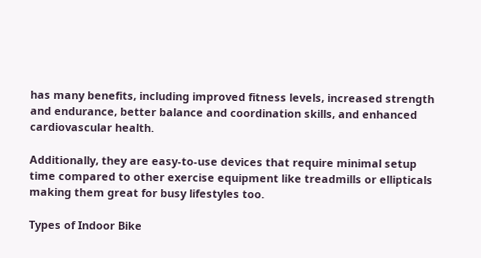has many benefits, including improved fitness levels, increased strength and endurance, better balance and coordination skills, and enhanced cardiovascular health.

Additionally, they are easy-to-use devices that require minimal setup time compared to other exercise equipment like treadmills or ellipticals making them great for busy lifestyles too.

Types of Indoor Bike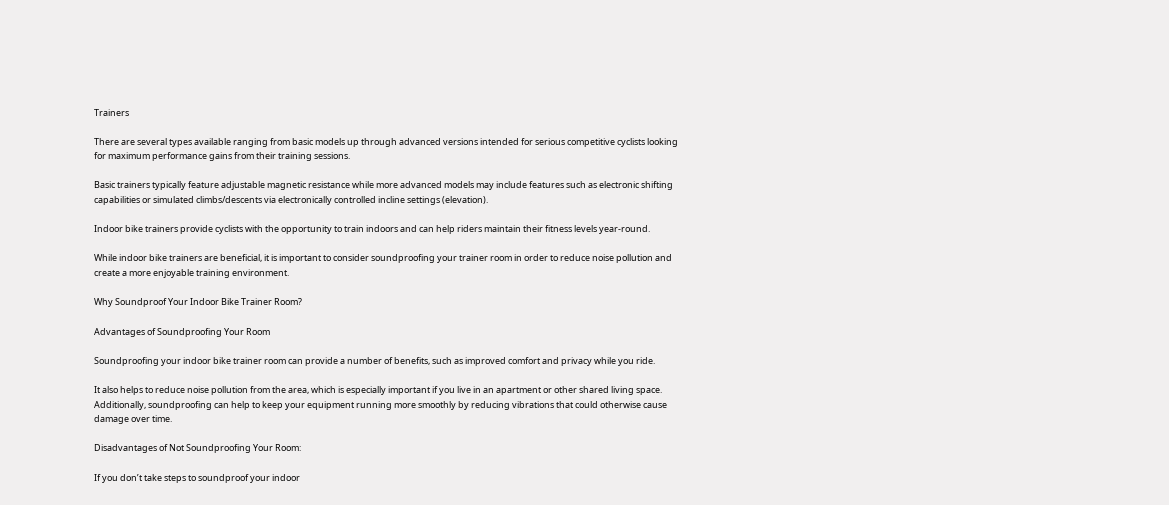Trainers

There are several types available ranging from basic models up through advanced versions intended for serious competitive cyclists looking for maximum performance gains from their training sessions.

Basic trainers typically feature adjustable magnetic resistance while more advanced models may include features such as electronic shifting capabilities or simulated climbs/descents via electronically controlled incline settings (elevation).

Indoor bike trainers provide cyclists with the opportunity to train indoors and can help riders maintain their fitness levels year-round.

While indoor bike trainers are beneficial, it is important to consider soundproofing your trainer room in order to reduce noise pollution and create a more enjoyable training environment.

Why Soundproof Your Indoor Bike Trainer Room?

Advantages of Soundproofing Your Room

Soundproofing your indoor bike trainer room can provide a number of benefits, such as improved comfort and privacy while you ride.

It also helps to reduce noise pollution from the area, which is especially important if you live in an apartment or other shared living space. Additionally, soundproofing can help to keep your equipment running more smoothly by reducing vibrations that could otherwise cause damage over time.

Disadvantages of Not Soundproofing Your Room:

If you don’t take steps to soundproof your indoor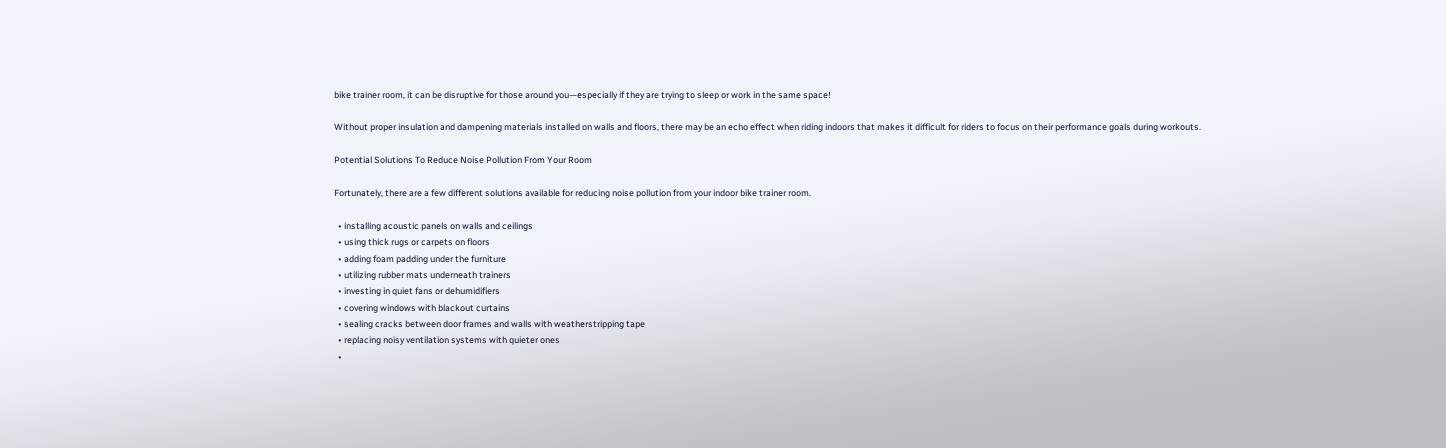bike trainer room, it can be disruptive for those around you—especially if they are trying to sleep or work in the same space!

Without proper insulation and dampening materials installed on walls and floors, there may be an echo effect when riding indoors that makes it difficult for riders to focus on their performance goals during workouts.

Potential Solutions To Reduce Noise Pollution From Your Room

Fortunately, there are a few different solutions available for reducing noise pollution from your indoor bike trainer room.

  • installing acoustic panels on walls and ceilings
  • using thick rugs or carpets on floors
  • adding foam padding under the furniture
  • utilizing rubber mats underneath trainers
  • investing in quiet fans or dehumidifiers
  • covering windows with blackout curtains
  • sealing cracks between door frames and walls with weatherstripping tape
  • replacing noisy ventilation systems with quieter ones
  •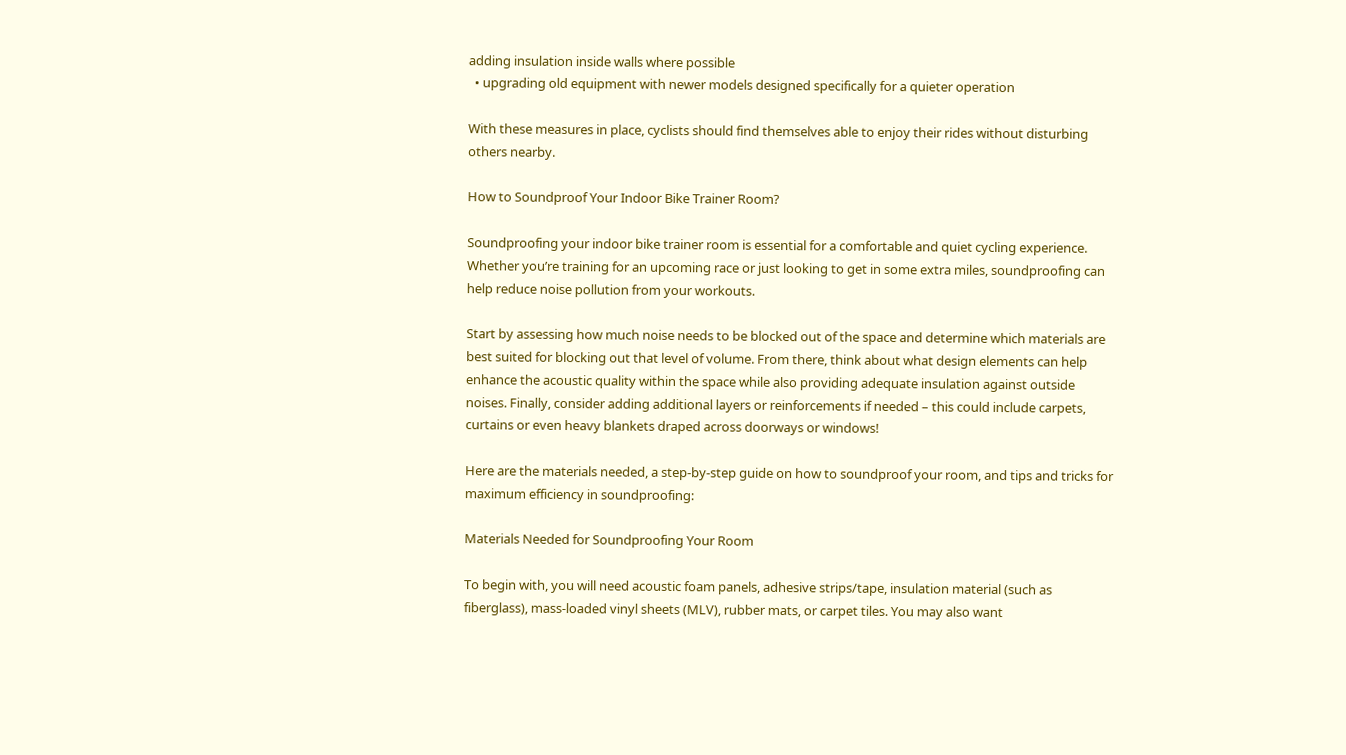adding insulation inside walls where possible
  • upgrading old equipment with newer models designed specifically for a quieter operation

With these measures in place, cyclists should find themselves able to enjoy their rides without disturbing others nearby.

How to Soundproof Your Indoor Bike Trainer Room?

Soundproofing your indoor bike trainer room is essential for a comfortable and quiet cycling experience. Whether you’re training for an upcoming race or just looking to get in some extra miles, soundproofing can help reduce noise pollution from your workouts.

Start by assessing how much noise needs to be blocked out of the space and determine which materials are best suited for blocking out that level of volume. From there, think about what design elements can help enhance the acoustic quality within the space while also providing adequate insulation against outside noises. Finally, consider adding additional layers or reinforcements if needed – this could include carpets, curtains or even heavy blankets draped across doorways or windows!

Here are the materials needed, a step-by-step guide on how to soundproof your room, and tips and tricks for maximum efficiency in soundproofing:

Materials Needed for Soundproofing Your Room

To begin with, you will need acoustic foam panels, adhesive strips/tape, insulation material (such as fiberglass), mass-loaded vinyl sheets (MLV), rubber mats, or carpet tiles. You may also want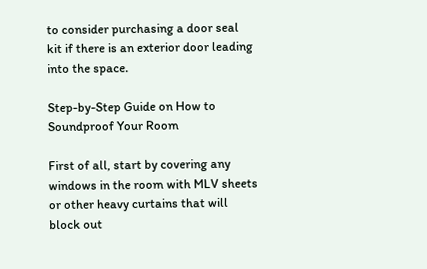to consider purchasing a door seal kit if there is an exterior door leading into the space.

Step-by-Step Guide on How to Soundproof Your Room

First of all, start by covering any windows in the room with MLV sheets or other heavy curtains that will block out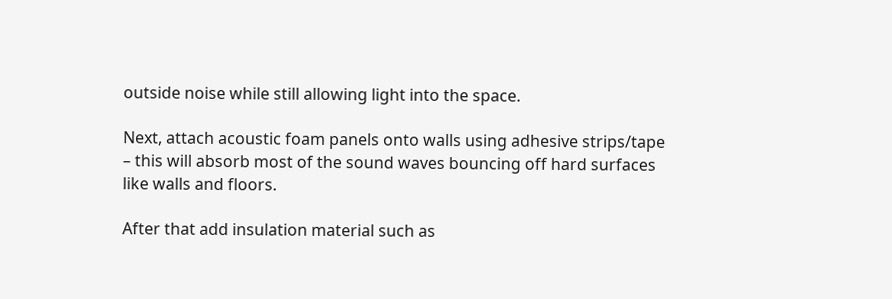outside noise while still allowing light into the space.

Next, attach acoustic foam panels onto walls using adhesive strips/tape – this will absorb most of the sound waves bouncing off hard surfaces like walls and floors.

After that add insulation material such as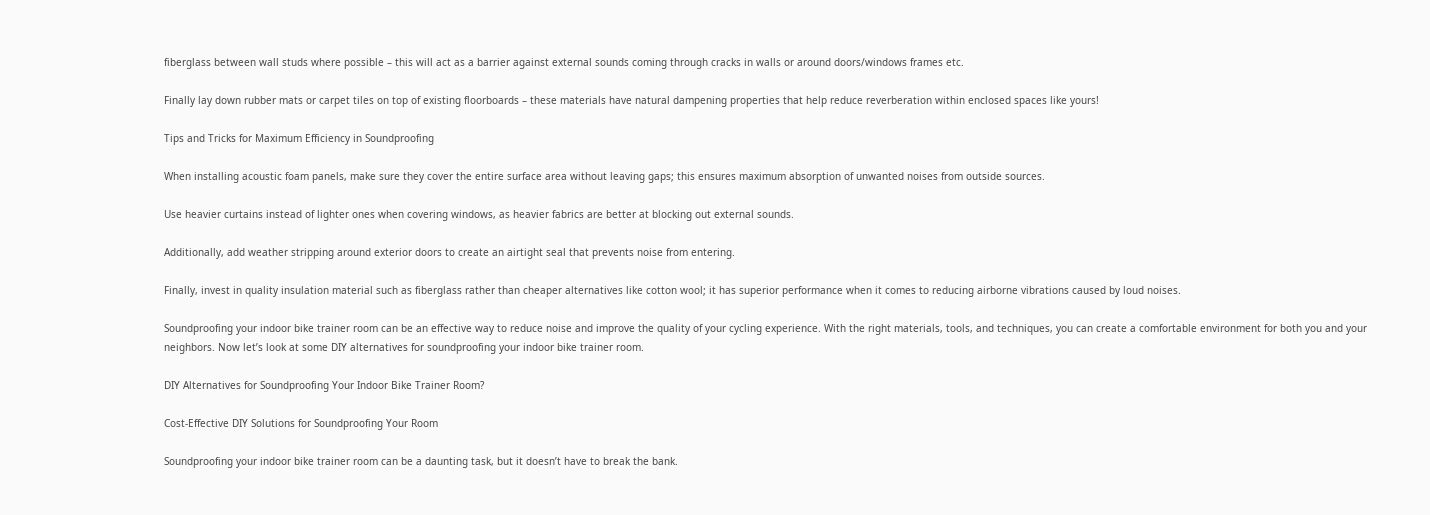fiberglass between wall studs where possible – this will act as a barrier against external sounds coming through cracks in walls or around doors/windows frames etc.

Finally lay down rubber mats or carpet tiles on top of existing floorboards – these materials have natural dampening properties that help reduce reverberation within enclosed spaces like yours!

Tips and Tricks for Maximum Efficiency in Soundproofing

When installing acoustic foam panels, make sure they cover the entire surface area without leaving gaps; this ensures maximum absorption of unwanted noises from outside sources.

Use heavier curtains instead of lighter ones when covering windows, as heavier fabrics are better at blocking out external sounds.

Additionally, add weather stripping around exterior doors to create an airtight seal that prevents noise from entering.

Finally, invest in quality insulation material such as fiberglass rather than cheaper alternatives like cotton wool; it has superior performance when it comes to reducing airborne vibrations caused by loud noises.

Soundproofing your indoor bike trainer room can be an effective way to reduce noise and improve the quality of your cycling experience. With the right materials, tools, and techniques, you can create a comfortable environment for both you and your neighbors. Now let’s look at some DIY alternatives for soundproofing your indoor bike trainer room.

DIY Alternatives for Soundproofing Your Indoor Bike Trainer Room?

Cost-Effective DIY Solutions for Soundproofing Your Room

Soundproofing your indoor bike trainer room can be a daunting task, but it doesn’t have to break the bank.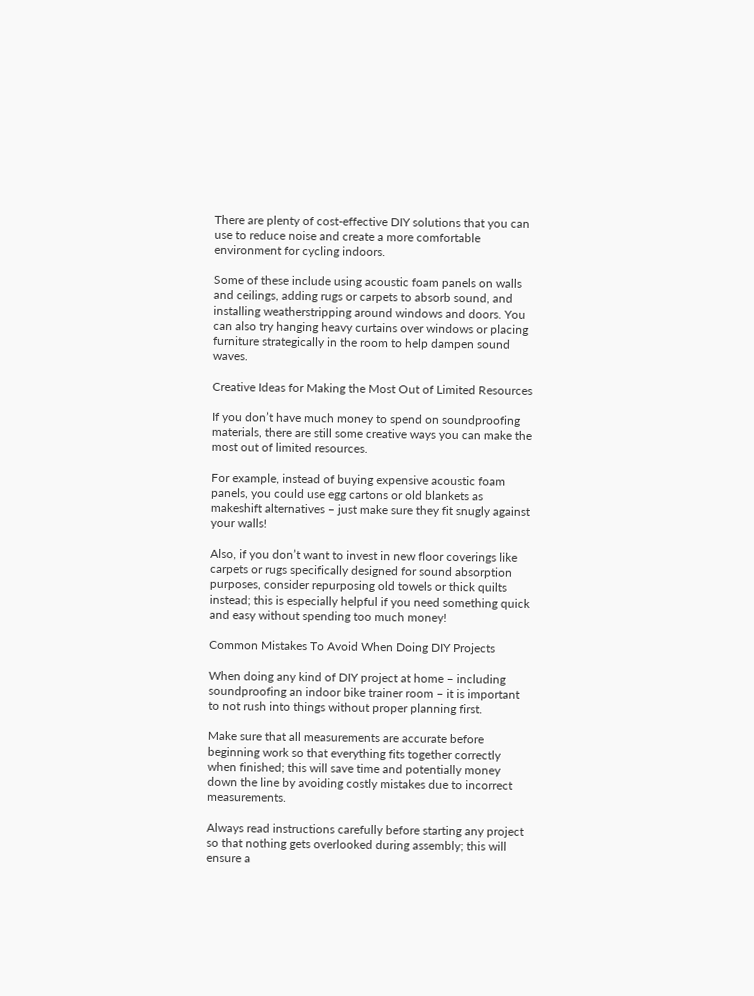There are plenty of cost-effective DIY solutions that you can use to reduce noise and create a more comfortable environment for cycling indoors.

Some of these include using acoustic foam panels on walls and ceilings, adding rugs or carpets to absorb sound, and installing weatherstripping around windows and doors. You can also try hanging heavy curtains over windows or placing furniture strategically in the room to help dampen sound waves.

Creative Ideas for Making the Most Out of Limited Resources

If you don’t have much money to spend on soundproofing materials, there are still some creative ways you can make the most out of limited resources.

For example, instead of buying expensive acoustic foam panels, you could use egg cartons or old blankets as makeshift alternatives – just make sure they fit snugly against your walls!

Also, if you don’t want to invest in new floor coverings like carpets or rugs specifically designed for sound absorption purposes, consider repurposing old towels or thick quilts instead; this is especially helpful if you need something quick and easy without spending too much money!

Common Mistakes To Avoid When Doing DIY Projects

When doing any kind of DIY project at home – including soundproofing an indoor bike trainer room – it is important to not rush into things without proper planning first.

Make sure that all measurements are accurate before beginning work so that everything fits together correctly when finished; this will save time and potentially money down the line by avoiding costly mistakes due to incorrect measurements.

Always read instructions carefully before starting any project so that nothing gets overlooked during assembly; this will ensure a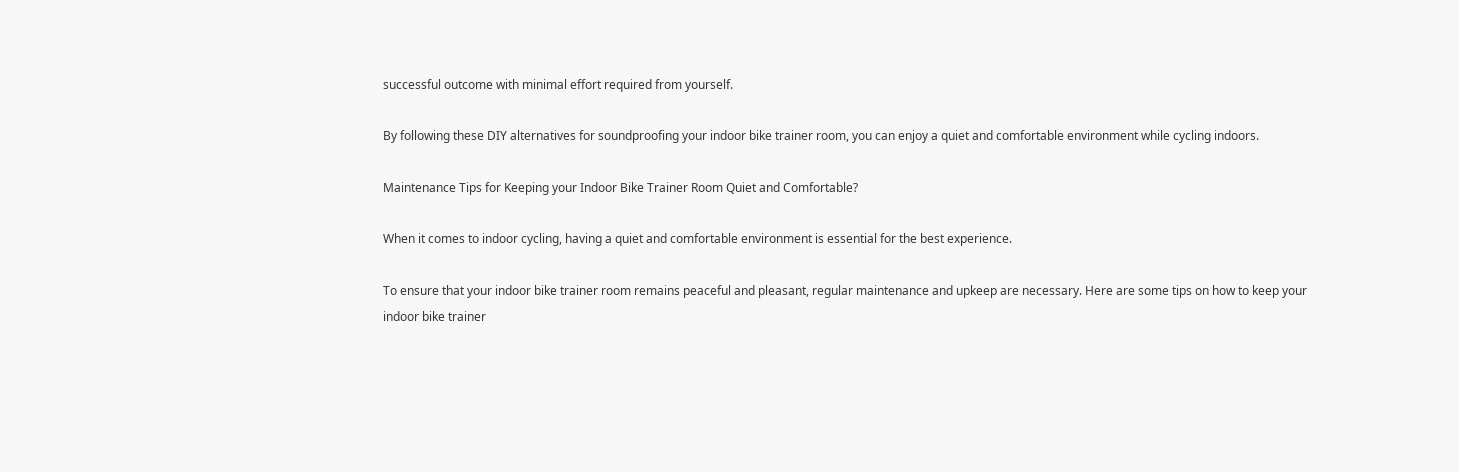successful outcome with minimal effort required from yourself.

By following these DIY alternatives for soundproofing your indoor bike trainer room, you can enjoy a quiet and comfortable environment while cycling indoors.

Maintenance Tips for Keeping your Indoor Bike Trainer Room Quiet and Comfortable?

When it comes to indoor cycling, having a quiet and comfortable environment is essential for the best experience.

To ensure that your indoor bike trainer room remains peaceful and pleasant, regular maintenance and upkeep are necessary. Here are some tips on how to keep your indoor bike trainer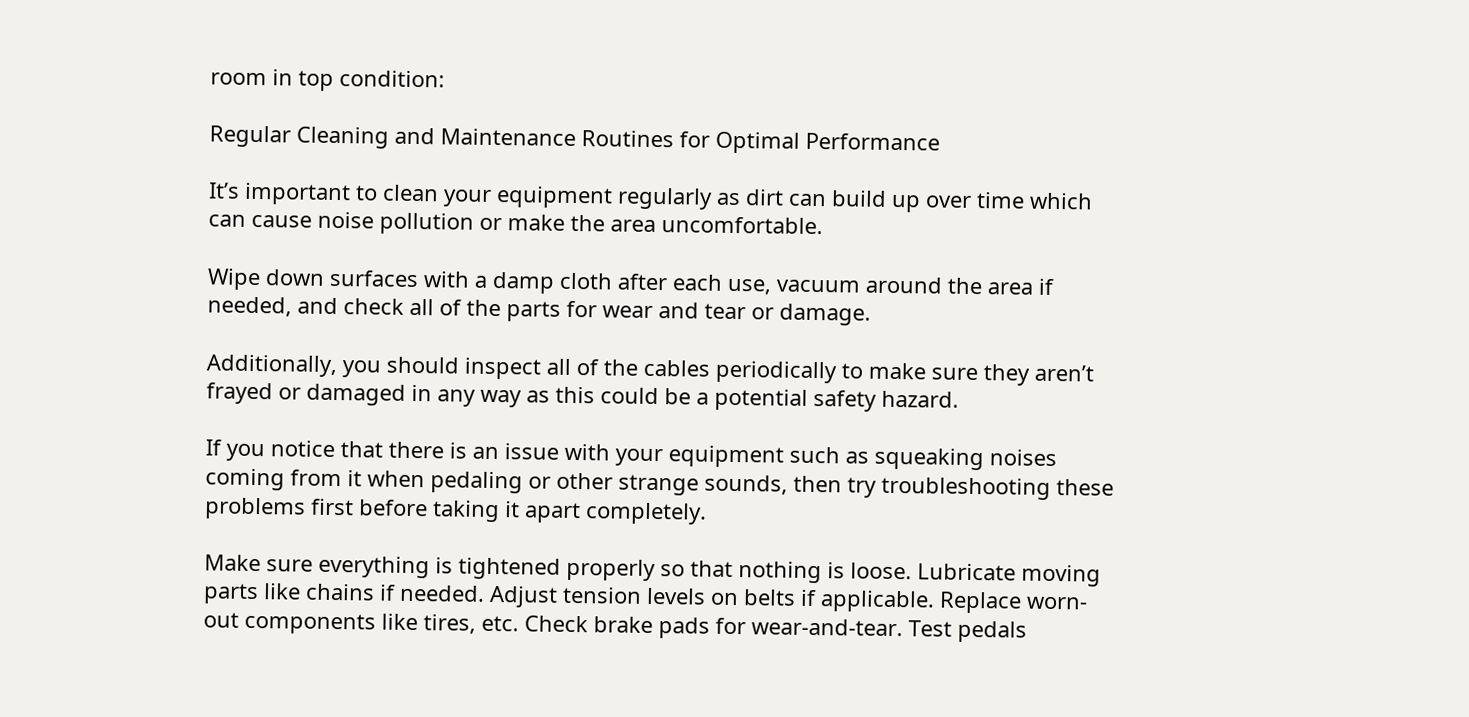room in top condition:

Regular Cleaning and Maintenance Routines for Optimal Performance

It’s important to clean your equipment regularly as dirt can build up over time which can cause noise pollution or make the area uncomfortable.

Wipe down surfaces with a damp cloth after each use, vacuum around the area if needed, and check all of the parts for wear and tear or damage.

Additionally, you should inspect all of the cables periodically to make sure they aren’t frayed or damaged in any way as this could be a potential safety hazard.

If you notice that there is an issue with your equipment such as squeaking noises coming from it when pedaling or other strange sounds, then try troubleshooting these problems first before taking it apart completely.

Make sure everything is tightened properly so that nothing is loose. Lubricate moving parts like chains if needed. Adjust tension levels on belts if applicable. Replace worn-out components like tires, etc. Check brake pads for wear-and-tear. Test pedals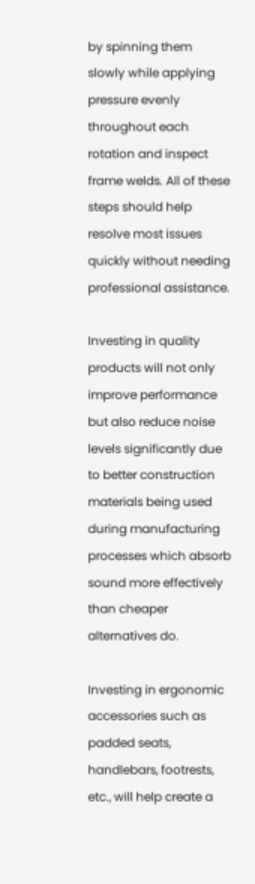by spinning them slowly while applying pressure evenly throughout each rotation and inspect frame welds. All of these steps should help resolve most issues quickly without needing professional assistance.

Investing in quality products will not only improve performance but also reduce noise levels significantly due to better construction materials being used during manufacturing processes which absorb sound more effectively than cheaper alternatives do.

Investing in ergonomic accessories such as padded seats, handlebars, footrests, etc., will help create a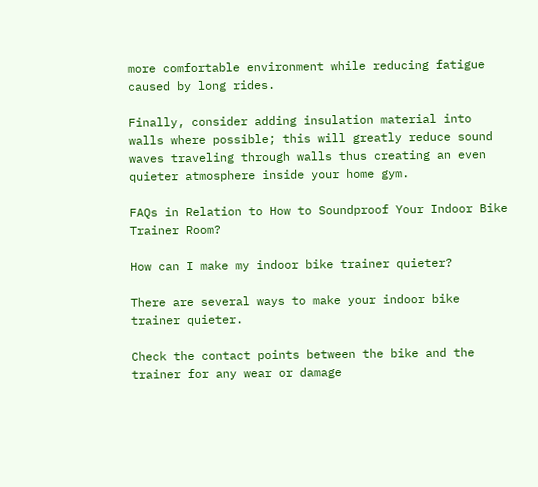more comfortable environment while reducing fatigue caused by long rides.

Finally, consider adding insulation material into walls where possible; this will greatly reduce sound waves traveling through walls thus creating an even quieter atmosphere inside your home gym.

FAQs in Relation to How to Soundproof Your Indoor Bike Trainer Room?

How can I make my indoor bike trainer quieter?

There are several ways to make your indoor bike trainer quieter.

Check the contact points between the bike and the trainer for any wear or damage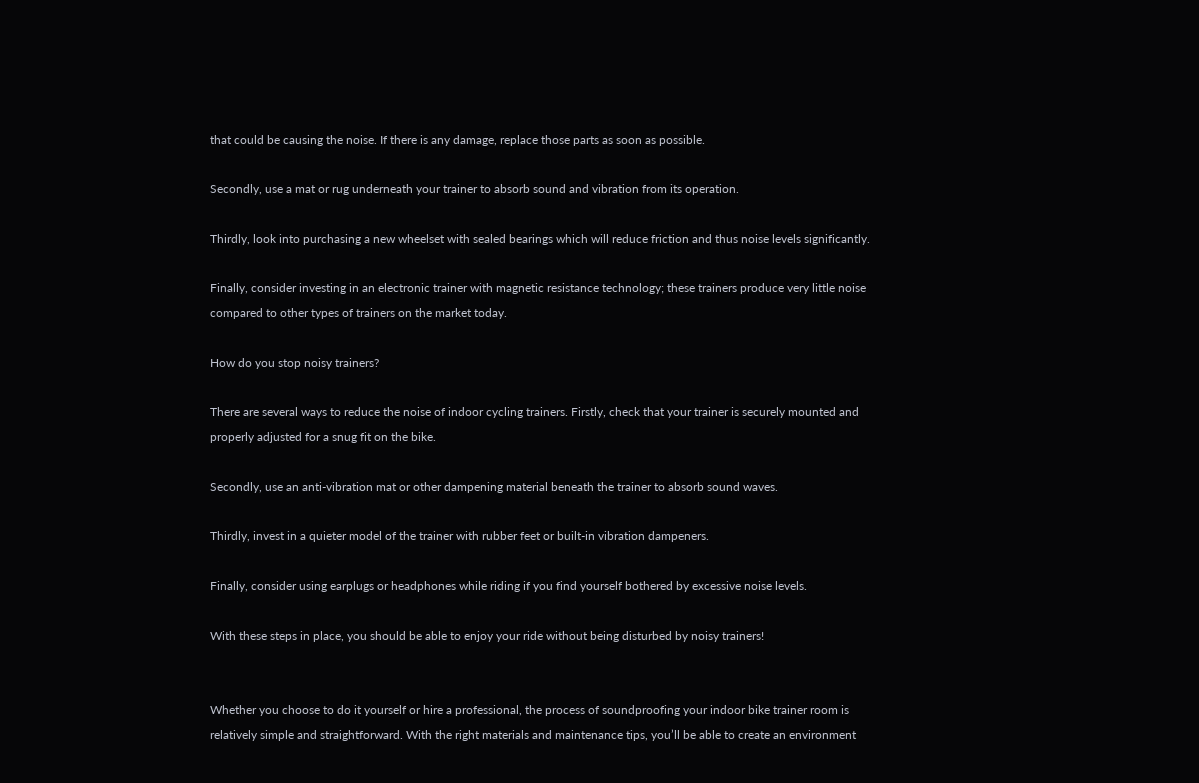that could be causing the noise. If there is any damage, replace those parts as soon as possible.

Secondly, use a mat or rug underneath your trainer to absorb sound and vibration from its operation.

Thirdly, look into purchasing a new wheelset with sealed bearings which will reduce friction and thus noise levels significantly.

Finally, consider investing in an electronic trainer with magnetic resistance technology; these trainers produce very little noise compared to other types of trainers on the market today.

How do you stop noisy trainers?

There are several ways to reduce the noise of indoor cycling trainers. Firstly, check that your trainer is securely mounted and properly adjusted for a snug fit on the bike.

Secondly, use an anti-vibration mat or other dampening material beneath the trainer to absorb sound waves.

Thirdly, invest in a quieter model of the trainer with rubber feet or built-in vibration dampeners.

Finally, consider using earplugs or headphones while riding if you find yourself bothered by excessive noise levels.

With these steps in place, you should be able to enjoy your ride without being disturbed by noisy trainers!


Whether you choose to do it yourself or hire a professional, the process of soundproofing your indoor bike trainer room is relatively simple and straightforward. With the right materials and maintenance tips, you’ll be able to create an environment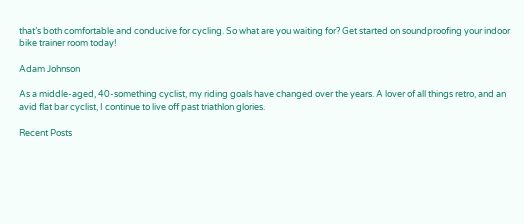that’s both comfortable and conducive for cycling. So what are you waiting for? Get started on soundproofing your indoor bike trainer room today!

Adam Johnson

As a middle-aged, 40-something cyclist, my riding goals have changed over the years. A lover of all things retro, and an avid flat bar cyclist, I continue to live off past triathlon glories.

Recent Posts